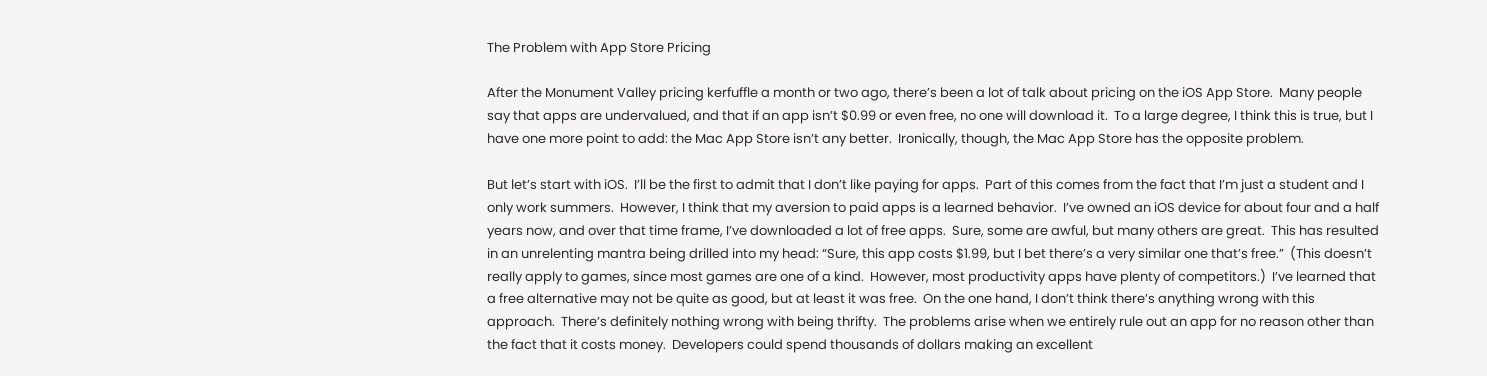The Problem with App Store Pricing

After the Monument Valley pricing kerfuffle a month or two ago, there’s been a lot of talk about pricing on the iOS App Store.  Many people say that apps are undervalued, and that if an app isn’t $0.99 or even free, no one will download it.  To a large degree, I think this is true, but I have one more point to add: the Mac App Store isn’t any better.  Ironically, though, the Mac App Store has the opposite problem.

But let’s start with iOS.  I’ll be the first to admit that I don’t like paying for apps.  Part of this comes from the fact that I’m just a student and I only work summers.  However, I think that my aversion to paid apps is a learned behavior.  I’ve owned an iOS device for about four and a half years now, and over that time frame, I’ve downloaded a lot of free apps.  Sure, some are awful, but many others are great.  This has resulted in an unrelenting mantra being drilled into my head: “Sure, this app costs $1.99, but I bet there’s a very similar one that’s free.”  (This doesn’t really apply to games, since most games are one of a kind.  However, most productivity apps have plenty of competitors.)  I’ve learned that a free alternative may not be quite as good, but at least it was free.  On the one hand, I don’t think there’s anything wrong with this approach.  There’s definitely nothing wrong with being thrifty.  The problems arise when we entirely rule out an app for no reason other than the fact that it costs money.  Developers could spend thousands of dollars making an excellent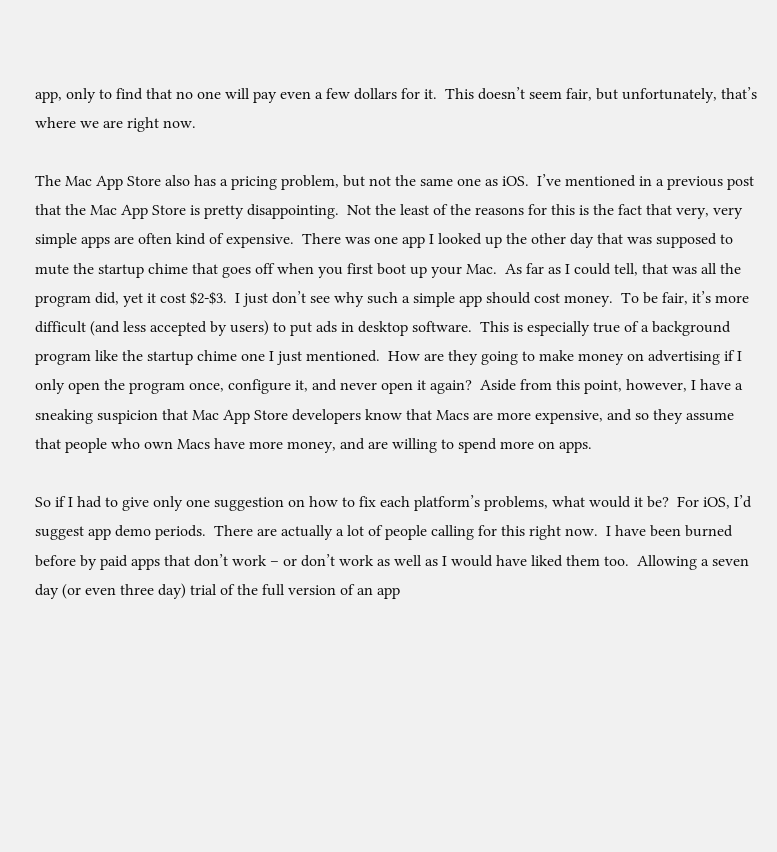app, only to find that no one will pay even a few dollars for it.  This doesn’t seem fair, but unfortunately, that’s where we are right now.

The Mac App Store also has a pricing problem, but not the same one as iOS.  I’ve mentioned in a previous post that the Mac App Store is pretty disappointing.  Not the least of the reasons for this is the fact that very, very simple apps are often kind of expensive.  There was one app I looked up the other day that was supposed to mute the startup chime that goes off when you first boot up your Mac.  As far as I could tell, that was all the program did, yet it cost $2-$3.  I just don’t see why such a simple app should cost money.  To be fair, it’s more difficult (and less accepted by users) to put ads in desktop software.  This is especially true of a background program like the startup chime one I just mentioned.  How are they going to make money on advertising if I only open the program once, configure it, and never open it again?  Aside from this point, however, I have a sneaking suspicion that Mac App Store developers know that Macs are more expensive, and so they assume that people who own Macs have more money, and are willing to spend more on apps.

So if I had to give only one suggestion on how to fix each platform’s problems, what would it be?  For iOS, I’d suggest app demo periods.  There are actually a lot of people calling for this right now.  I have been burned before by paid apps that don’t work – or don’t work as well as I would have liked them too.  Allowing a seven day (or even three day) trial of the full version of an app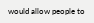would allow people to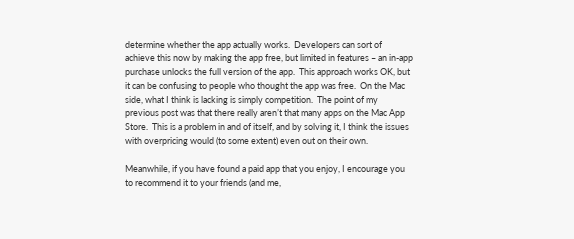determine whether the app actually works.  Developers can sort of achieve this now by making the app free, but limited in features – an in-app purchase unlocks the full version of the app.  This approach works OK, but it can be confusing to people who thought the app was free.  On the Mac side, what I think is lacking is simply competition.  The point of my previous post was that there really aren’t that many apps on the Mac App Store.  This is a problem in and of itself, and by solving it, I think the issues with overpricing would (to some extent) even out on their own.

Meanwhile, if you have found a paid app that you enjoy, I encourage you to recommend it to your friends (and me,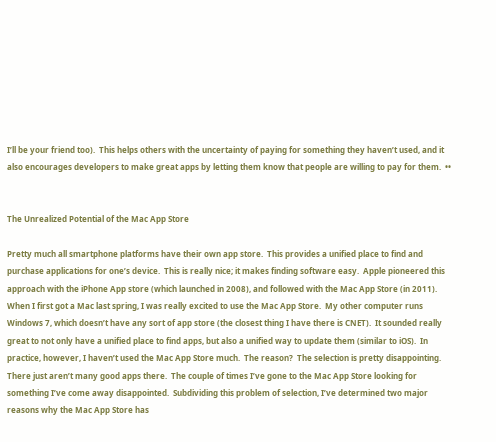I’ll be your friend too).  This helps others with the uncertainty of paying for something they haven’t used, and it also encourages developers to make great apps by letting them know that people are willing to pay for them.  ••


The Unrealized Potential of the Mac App Store

Pretty much all smartphone platforms have their own app store.  This provides a unified place to find and purchase applications for one’s device.  This is really nice; it makes finding software easy.  Apple pioneered this approach with the iPhone App store (which launched in 2008), and followed with the Mac App Store (in 2011).  When I first got a Mac last spring, I was really excited to use the Mac App Store.  My other computer runs Windows 7, which doesn’t have any sort of app store (the closest thing I have there is CNET).  It sounded really great to not only have a unified place to find apps, but also a unified way to update them (similar to iOS).  In practice, however, I haven’t used the Mac App Store much.  The reason?  The selection is pretty disappointing.  There just aren’t many good apps there.  The couple of times I’ve gone to the Mac App Store looking for something I’ve come away disappointed.  Subdividing this problem of selection, I’ve determined two major reasons why the Mac App Store has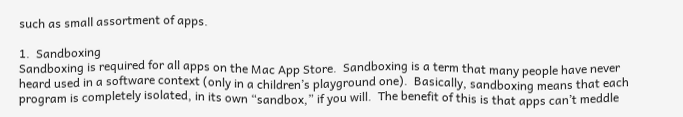such as small assortment of apps.

1.  Sandboxing
Sandboxing is required for all apps on the Mac App Store.  Sandboxing is a term that many people have never heard used in a software context (only in a children’s playground one).  Basically, sandboxing means that each program is completely isolated, in its own “sandbox,” if you will.  The benefit of this is that apps can’t meddle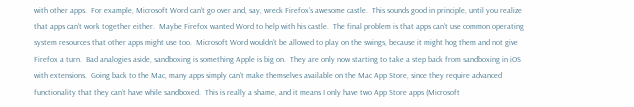with other apps.  For example, Microsoft Word can’t go over and, say, wreck Firefox’s awesome castle.  This sounds good in principle, until you realize that apps can’t work together either.  Maybe Firefox wanted Word to help with his castle.  The final problem is that apps can’t use common operating system resources that other apps might use too.  Microsoft Word wouldn’t be allowed to play on the swings, because it might hog them and not give Firefox a turn.  Bad analogies aside, sandboxing is something Apple is big on.  They are only now starting to take a step back from sandboxing in iOS with extensions.  Going back to the Mac, many apps simply can’t make themselves available on the Mac App Store, since they require advanced functionality that they can’t have while sandboxed.  This is really a shame, and it means I only have two App Store apps (Microsoft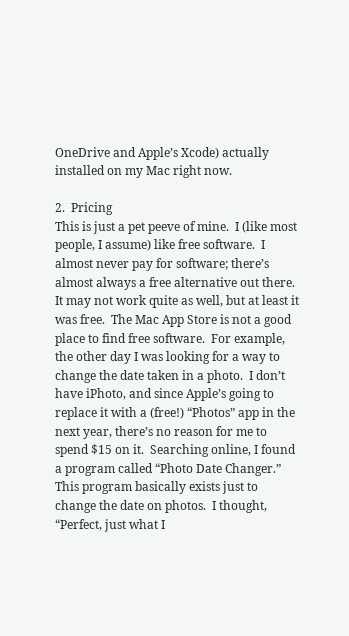OneDrive and Apple’s Xcode) actually installed on my Mac right now.

2.  Pricing
This is just a pet peeve of mine.  I (like most people, I assume) like free software.  I almost never pay for software; there’s almost always a free alternative out there.  It may not work quite as well, but at least it was free.  The Mac App Store is not a good place to find free software.  For example, the other day I was looking for a way to change the date taken in a photo.  I don’t have iPhoto, and since Apple’s going to replace it with a (free!) “Photos” app in the next year, there’s no reason for me to spend $15 on it.  Searching online, I found a program called “Photo Date Changer.”  This program basically exists just to change the date on photos.  I thought, “Perfect, just what I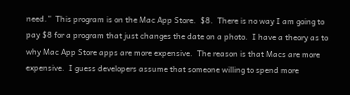need.”  This program is on the Mac App Store.  $8.  There is no way I am going to pay $8 for a program that just changes the date on a photo.  I have a theory as to why Mac App Store apps are more expensive.  The reason is that Macs are more expensive.  I guess developers assume that someone willing to spend more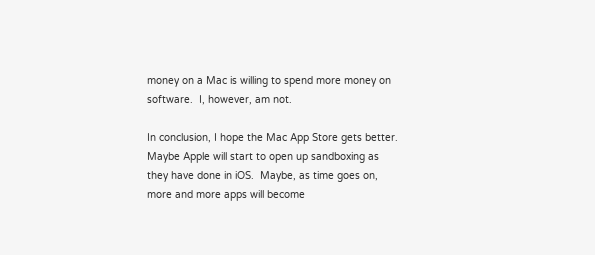money on a Mac is willing to spend more money on software.  I, however, am not.

In conclusion, I hope the Mac App Store gets better.  Maybe Apple will start to open up sandboxing as they have done in iOS.  Maybe, as time goes on, more and more apps will become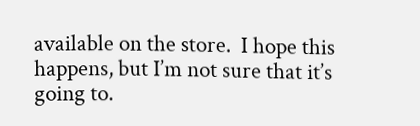available on the store.  I hope this happens, but I’m not sure that it’s going to.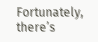Fortunately, there’s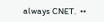always CNET.  ••